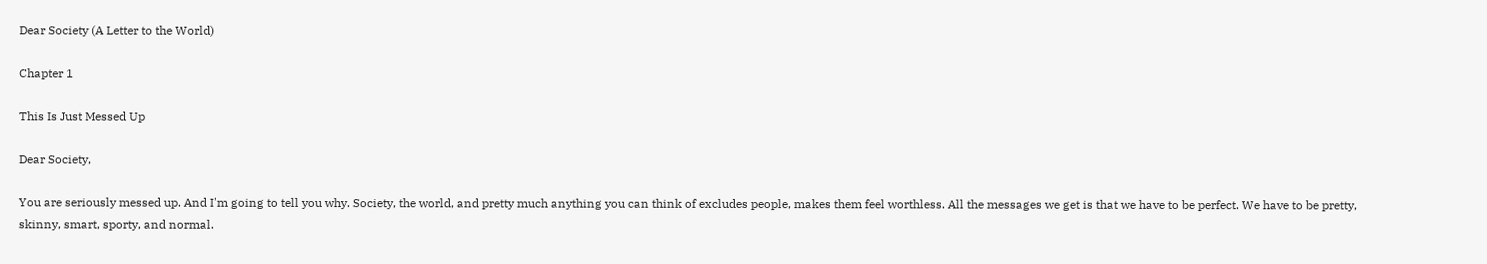Dear Society (A Letter to the World)

Chapter 1

This Is Just Messed Up

Dear Society,

You are seriously messed up. And I'm going to tell you why. Society, the world, and pretty much anything you can think of excludes people, makes them feel worthless. All the messages we get is that we have to be perfect. We have to be pretty, skinny, smart, sporty, and normal.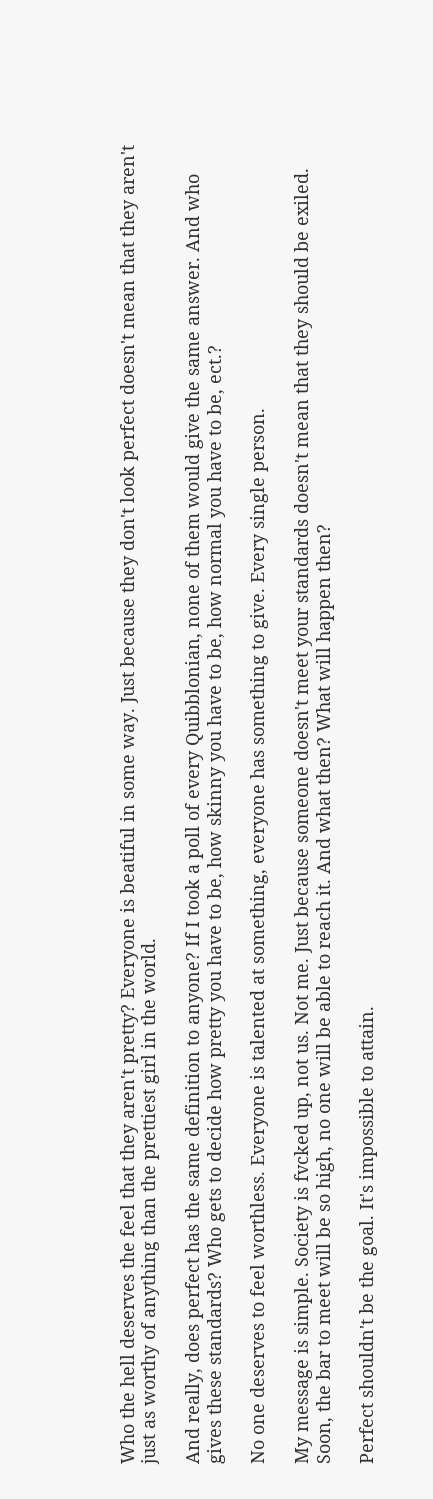Who the hell deserves the feel that they aren't pretty? Everyone is beatiful in some way. Just because they don't look perfect doesn't mean that they aren't just as worthy of anything than the prettiest girl in the world.

And really, does perfect has the same definition to anyone? If I took a poll of every Quibblonian, none of them would give the same answer. And who gives these standards? Who gets to decide how pretty you have to be, how skinny you have to be, how normal you have to be, ect.?

No one deserves to feel worthless. Everyone is talented at something, everyone has something to give. Every single person.

My message is simple. Society is fvcked up, not us. Not me. Just because someone doesn't meet your standards doesn't mean that they should be exiled. Soon, the bar to meet will be so high, no one will be able to reach it. And what then? What will happen then?

Perfect shouldn't be the goal. It's impossible to attain.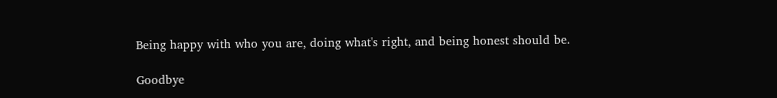Being happy with who you are, doing what's right, and being honest should be.

Goodbye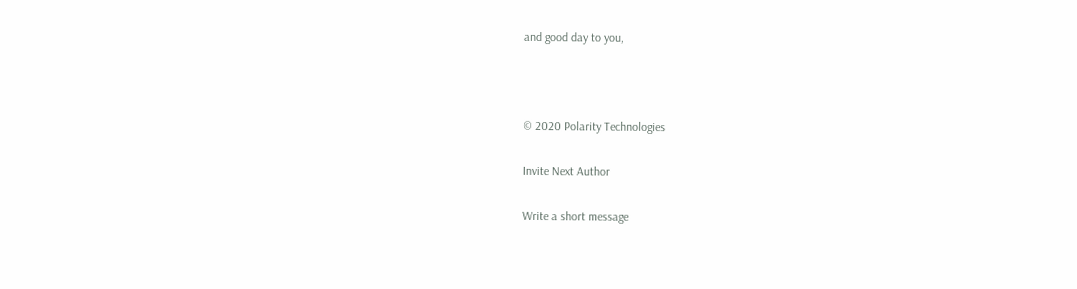and good day to you,



© 2020 Polarity Technologies

Invite Next Author

Write a short message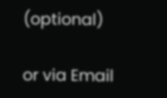(optional)

or via Email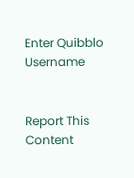Enter Quibblo Username


Report This Content